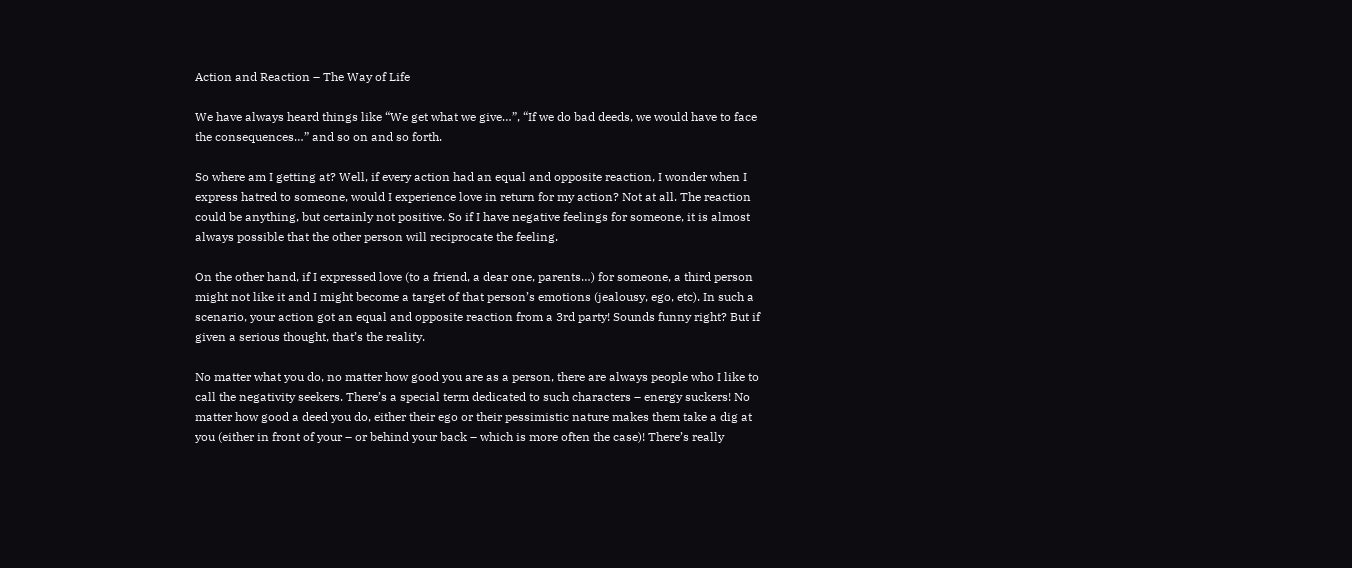Action and Reaction – The Way of Life

We have always heard things like “We get what we give…”, “If we do bad deeds, we would have to face the consequences…” and so on and so forth.

So where am I getting at? Well, if every action had an equal and opposite reaction, I wonder when I express hatred to someone, would I experience love in return for my action? Not at all. The reaction could be anything, but certainly not positive. So if I have negative feelings for someone, it is almost always possible that the other person will reciprocate the feeling.

On the other hand, if I expressed love (to a friend, a dear one, parents…) for someone, a third person might not like it and I might become a target of that person’s emotions (jealousy, ego, etc). In such a scenario, your action got an equal and opposite reaction from a 3rd party! Sounds funny right? But if given a serious thought, that’s the reality.

No matter what you do, no matter how good you are as a person, there are always people who I like to call the negativity seekers. There’s a special term dedicated to such characters – energy suckers! No matter how good a deed you do, either their ego or their pessimistic nature makes them take a dig at you (either in front of your – or behind your back – which is more often the case)! There’s really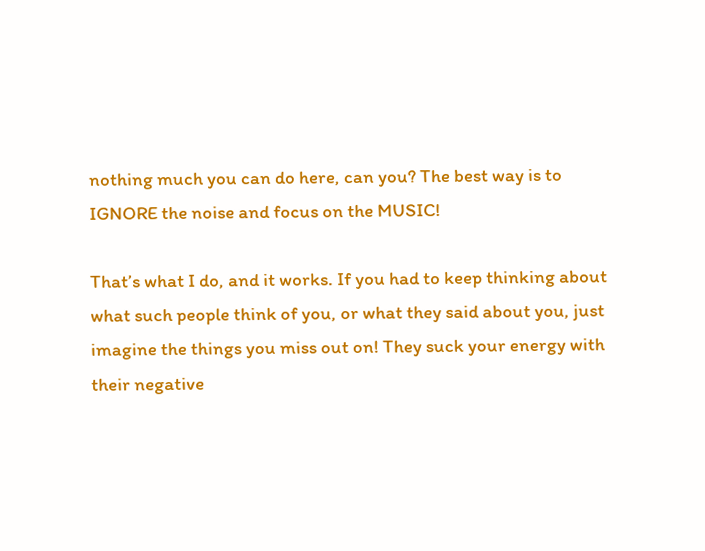nothing much you can do here, can you? The best way is to IGNORE the noise and focus on the MUSIC!

That’s what I do, and it works. If you had to keep thinking about what such people think of you, or what they said about you, just imagine the things you miss out on! They suck your energy with their negative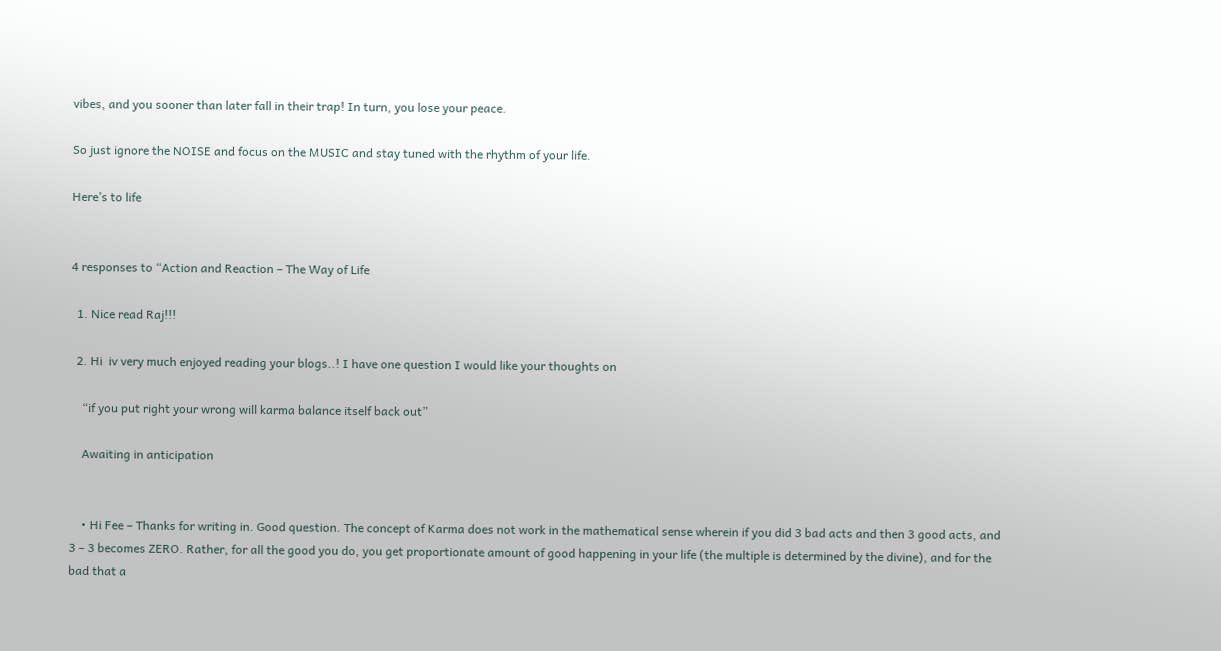vibes, and you sooner than later fall in their trap! In turn, you lose your peace.

So just ignore the NOISE and focus on the MUSIC and stay tuned with the rhythm of your life.

Here’s to life


4 responses to “Action and Reaction – The Way of Life

  1. Nice read Raj!!!

  2. Hi  iv very much enjoyed reading your blogs..! I have one question I would like your thoughts on

    “if you put right your wrong will karma balance itself back out”

    Awaiting in anticipation


    • Hi Fee – Thanks for writing in. Good question. The concept of Karma does not work in the mathematical sense wherein if you did 3 bad acts and then 3 good acts, and 3 – 3 becomes ZERO. Rather, for all the good you do, you get proportionate amount of good happening in your life (the multiple is determined by the divine), and for the bad that a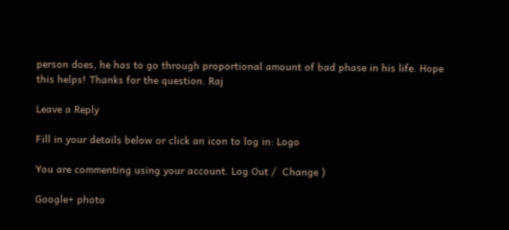person does, he has to go through proportional amount of bad phase in his life. Hope this helps! Thanks for the question. Raj

Leave a Reply

Fill in your details below or click an icon to log in: Logo

You are commenting using your account. Log Out /  Change )

Google+ photo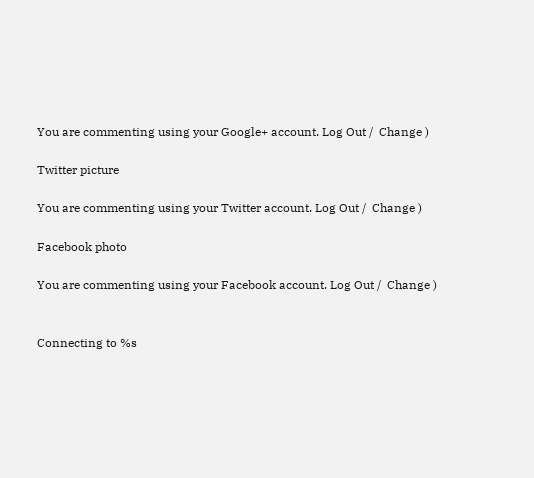You are commenting using your Google+ account. Log Out /  Change )

Twitter picture

You are commenting using your Twitter account. Log Out /  Change )

Facebook photo

You are commenting using your Facebook account. Log Out /  Change )


Connecting to %s